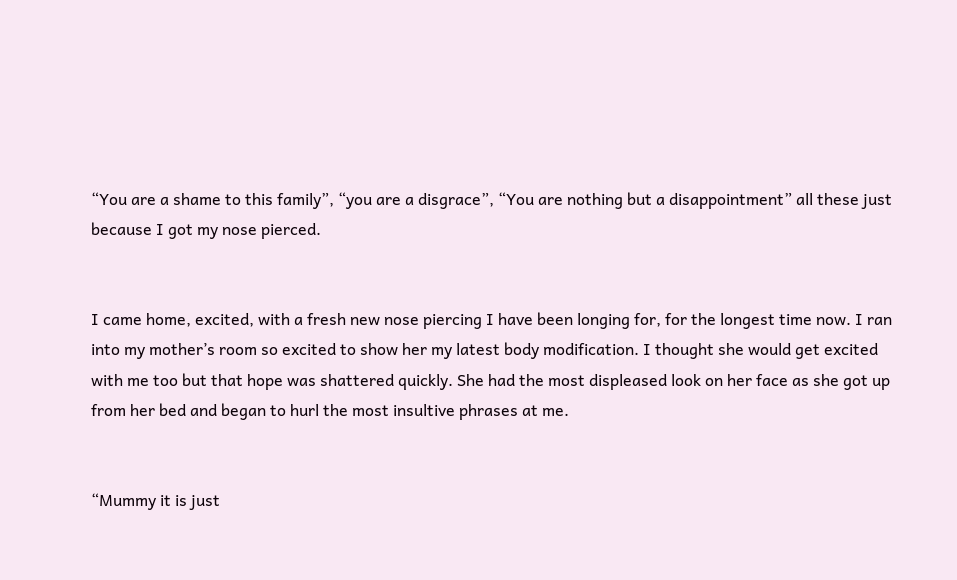“You are a shame to this family”, “you are a disgrace”, “You are nothing but a disappointment” all these just because I got my nose pierced.


I came home, excited, with a fresh new nose piercing I have been longing for, for the longest time now. I ran into my mother’s room so excited to show her my latest body modification. I thought she would get excited with me too but that hope was shattered quickly. She had the most displeased look on her face as she got up from her bed and began to hurl the most insultive phrases at me.


“Mummy it is just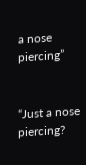a nose piercing”


“Just a nose piercing?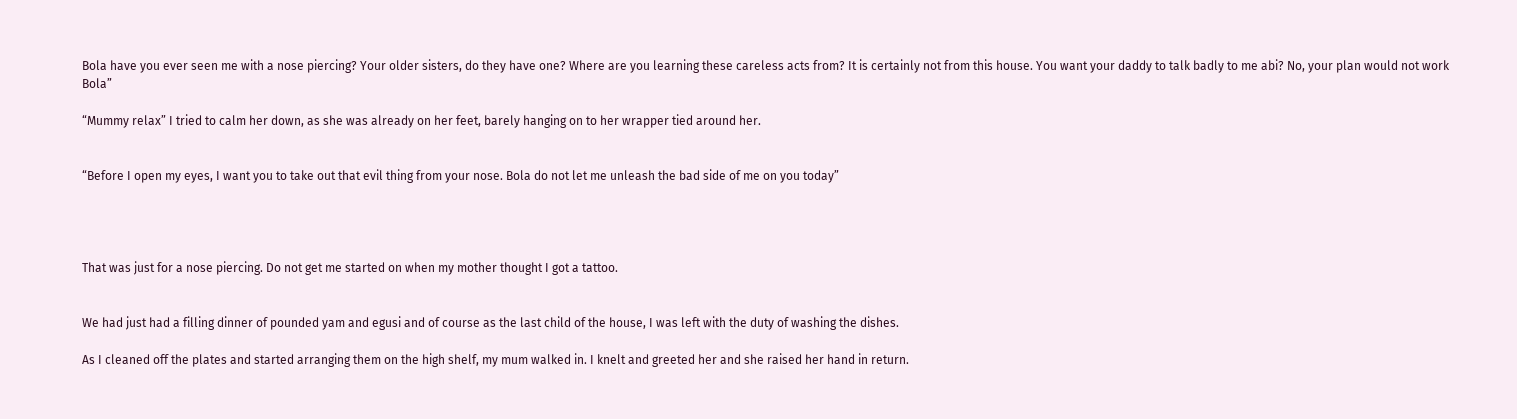Bola have you ever seen me with a nose piercing? Your older sisters, do they have one? Where are you learning these careless acts from? It is certainly not from this house. You want your daddy to talk badly to me abi? No, your plan would not work Bola”

“Mummy relax” I tried to calm her down, as she was already on her feet, barely hanging on to her wrapper tied around her.


“Before I open my eyes, I want you to take out that evil thing from your nose. Bola do not let me unleash the bad side of me on you today”




That was just for a nose piercing. Do not get me started on when my mother thought I got a tattoo.


We had just had a filling dinner of pounded yam and egusi and of course as the last child of the house, I was left with the duty of washing the dishes.

As I cleaned off the plates and started arranging them on the high shelf, my mum walked in. I knelt and greeted her and she raised her hand in return.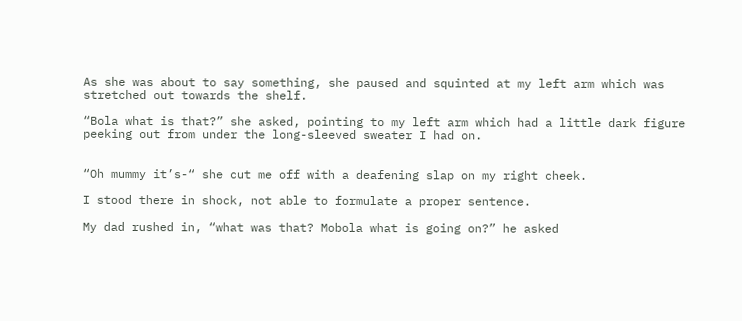As she was about to say something, she paused and squinted at my left arm which was stretched out towards the shelf.

“Bola what is that?” she asked, pointing to my left arm which had a little dark figure peeking out from under the long-sleeved sweater I had on.


“Oh mummy it’s-“ she cut me off with a deafening slap on my right cheek.

I stood there in shock, not able to formulate a proper sentence.

My dad rushed in, “what was that? Mobola what is going on?” he asked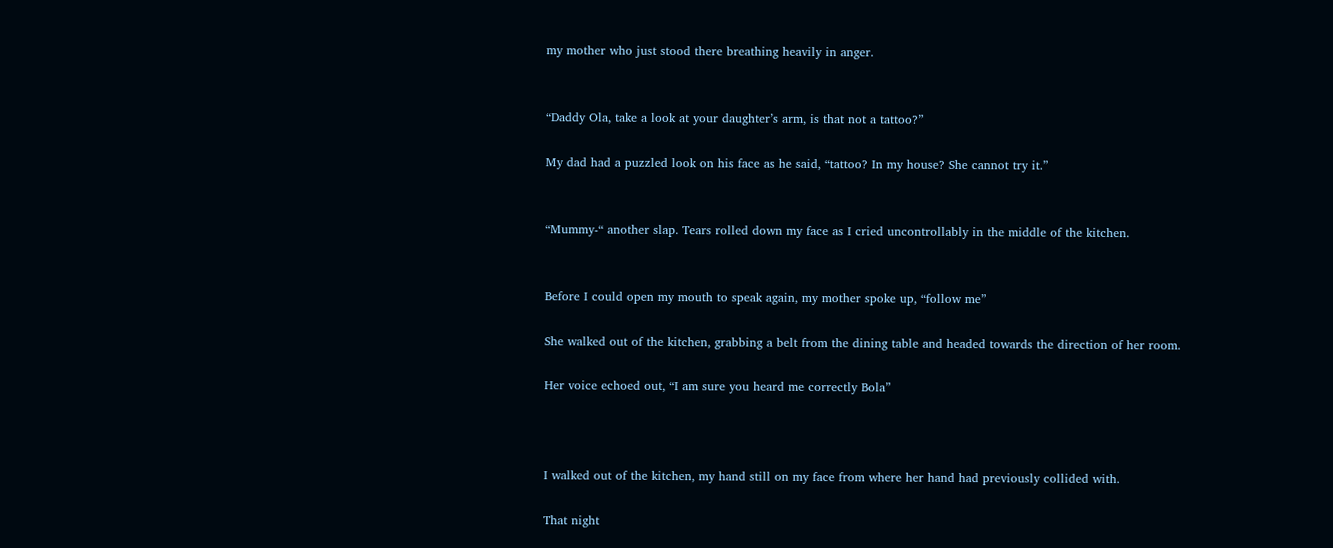my mother who just stood there breathing heavily in anger.


“Daddy Ola, take a look at your daughter’s arm, is that not a tattoo?”

My dad had a puzzled look on his face as he said, “tattoo? In my house? She cannot try it.”


“Mummy-“ another slap. Tears rolled down my face as I cried uncontrollably in the middle of the kitchen.


Before I could open my mouth to speak again, my mother spoke up, “follow me”

She walked out of the kitchen, grabbing a belt from the dining table and headed towards the direction of her room.

Her voice echoed out, “I am sure you heard me correctly Bola”



I walked out of the kitchen, my hand still on my face from where her hand had previously collided with.

That night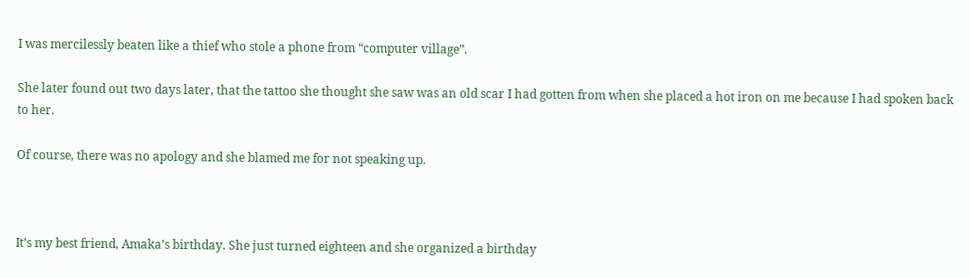I was mercilessly beaten like a thief who stole a phone from “computer village”.

She later found out two days later, that the tattoo she thought she saw was an old scar I had gotten from when she placed a hot iron on me because I had spoken back to her.

Of course, there was no apology and she blamed me for not speaking up.



It’s my best friend, Amaka’s birthday. She just turned eighteen and she organized a birthday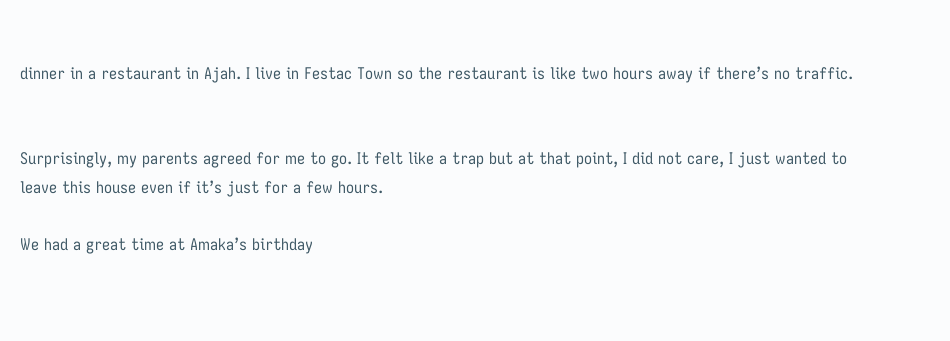dinner in a restaurant in Ajah. I live in Festac Town so the restaurant is like two hours away if there’s no traffic.


Surprisingly, my parents agreed for me to go. It felt like a trap but at that point, I did not care, I just wanted to leave this house even if it’s just for a few hours.

We had a great time at Amaka’s birthday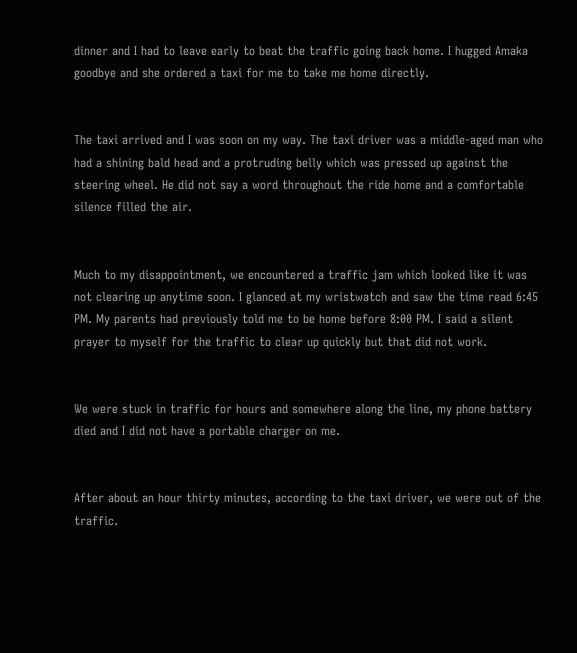dinner and I had to leave early to beat the traffic going back home. I hugged Amaka goodbye and she ordered a taxi for me to take me home directly.


The taxi arrived and I was soon on my way. The taxi driver was a middle-aged man who had a shining bald head and a protruding belly which was pressed up against the steering wheel. He did not say a word throughout the ride home and a comfortable silence filled the air.


Much to my disappointment, we encountered a traffic jam which looked like it was not clearing up anytime soon. I glanced at my wristwatch and saw the time read 6:45 PM. My parents had previously told me to be home before 8:00 PM. I said a silent prayer to myself for the traffic to clear up quickly but that did not work.


We were stuck in traffic for hours and somewhere along the line, my phone battery died and I did not have a portable charger on me.


After about an hour thirty minutes, according to the taxi driver, we were out of the traffic.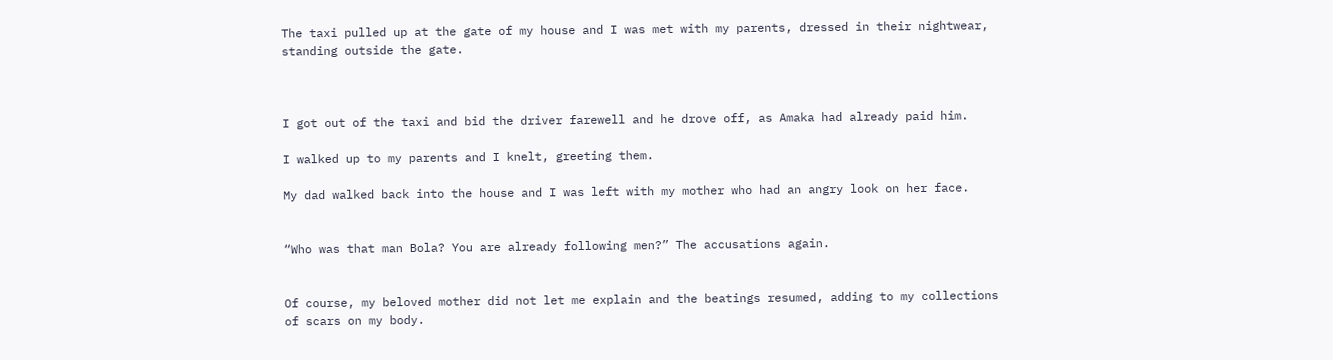The taxi pulled up at the gate of my house and I was met with my parents, dressed in their nightwear, standing outside the gate.



I got out of the taxi and bid the driver farewell and he drove off, as Amaka had already paid him.

I walked up to my parents and I knelt, greeting them.

My dad walked back into the house and I was left with my mother who had an angry look on her face.


“Who was that man Bola? You are already following men?” The accusations again.


Of course, my beloved mother did not let me explain and the beatings resumed, adding to my collections of scars on my body.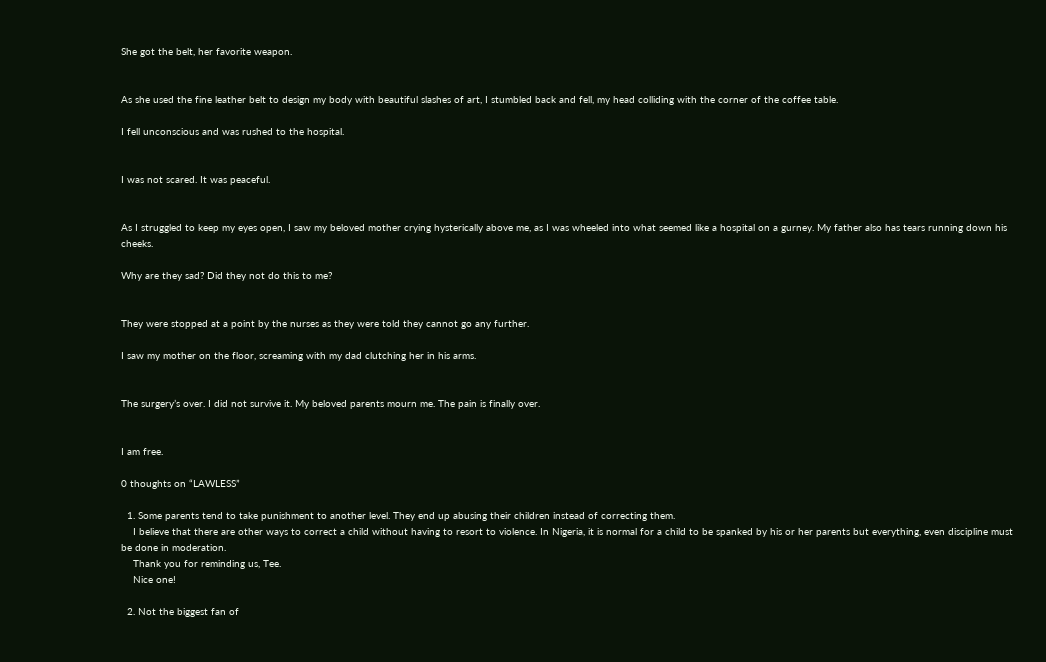She got the belt, her favorite weapon.


As she used the fine leather belt to design my body with beautiful slashes of art, I stumbled back and fell, my head colliding with the corner of the coffee table.

I fell unconscious and was rushed to the hospital.


I was not scared. It was peaceful.


As I struggled to keep my eyes open, I saw my beloved mother crying hysterically above me, as I was wheeled into what seemed like a hospital on a gurney. My father also has tears running down his cheeks.

Why are they sad? Did they not do this to me?


They were stopped at a point by the nurses as they were told they cannot go any further.

I saw my mother on the floor, screaming with my dad clutching her in his arms.


The surgery’s over. I did not survive it. My beloved parents mourn me. The pain is finally over.


I am free.

0 thoughts on “LAWLESS”

  1. Some parents tend to take punishment to another level. They end up abusing their children instead of correcting them.
    I believe that there are other ways to correct a child without having to resort to violence. In Nigeria, it is normal for a child to be spanked by his or her parents but everything, even discipline must be done in moderation.
    Thank you for reminding us, Tee.
    Nice one!

  2. Not the biggest fan of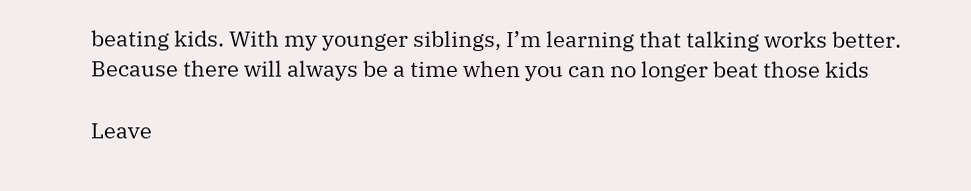beating kids. With my younger siblings, I’m learning that talking works better. Because there will always be a time when you can no longer beat those kids

Leave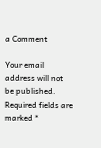a Comment

Your email address will not be published. Required fields are marked *